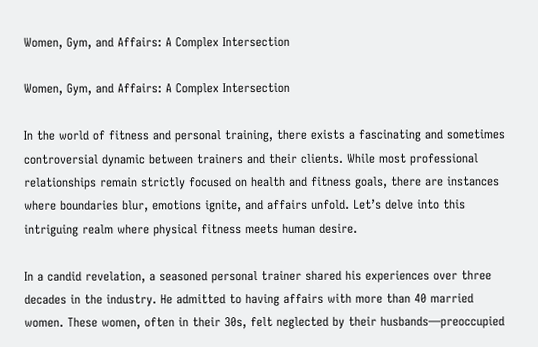Women, Gym, and Affairs: A Complex Intersection

Women, Gym, and Affairs: A Complex Intersection

In the world of fitness and personal training, there exists a fascinating and sometimes controversial dynamic between trainers and their clients. While most professional relationships remain strictly focused on health and fitness goals, there are instances where boundaries blur, emotions ignite, and affairs unfold. Let’s delve into this intriguing realm where physical fitness meets human desire.

In a candid revelation, a seasoned personal trainer shared his experiences over three decades in the industry. He admitted to having affairs with more than 40 married women. These women, often in their 30s, felt neglected by their husbands—preoccupied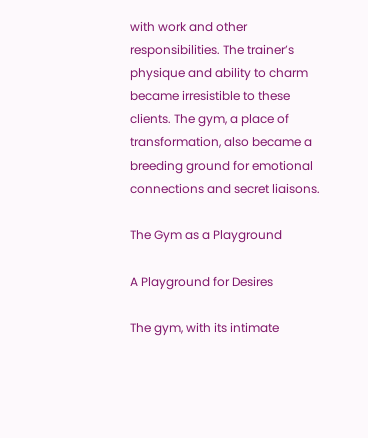with work and other responsibilities. The trainer’s physique and ability to charm became irresistible to these clients. The gym, a place of transformation, also became a breeding ground for emotional connections and secret liaisons.

The Gym as a Playground

A Playground for Desires

The gym, with its intimate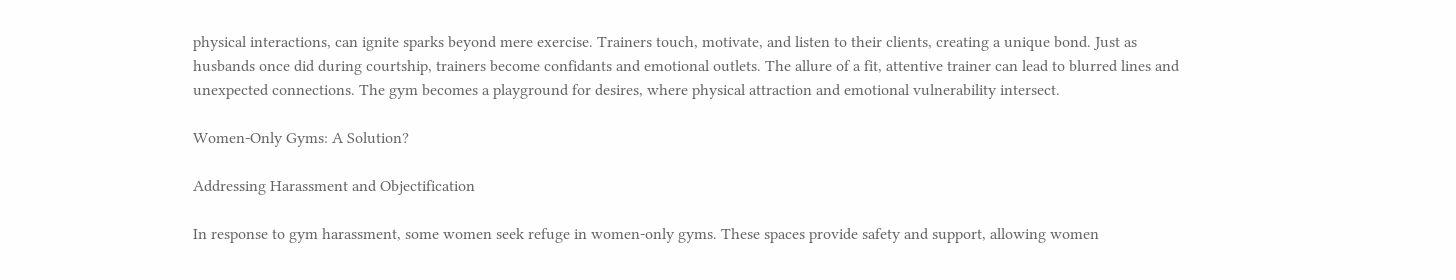physical interactions, can ignite sparks beyond mere exercise. Trainers touch, motivate, and listen to their clients, creating a unique bond. Just as husbands once did during courtship, trainers become confidants and emotional outlets. The allure of a fit, attentive trainer can lead to blurred lines and unexpected connections. The gym becomes a playground for desires, where physical attraction and emotional vulnerability intersect.

Women-Only Gyms: A Solution?

Addressing Harassment and Objectification

In response to gym harassment, some women seek refuge in women-only gyms. These spaces provide safety and support, allowing women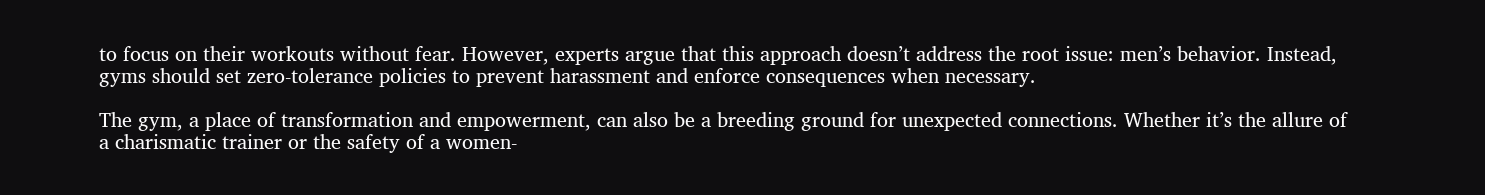to focus on their workouts without fear. However, experts argue that this approach doesn’t address the root issue: men’s behavior. Instead, gyms should set zero-tolerance policies to prevent harassment and enforce consequences when necessary.

The gym, a place of transformation and empowerment, can also be a breeding ground for unexpected connections. Whether it’s the allure of a charismatic trainer or the safety of a women-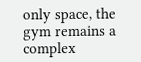only space, the gym remains a complex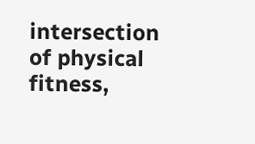intersection of physical fitness,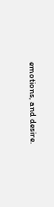emotions, and desire.